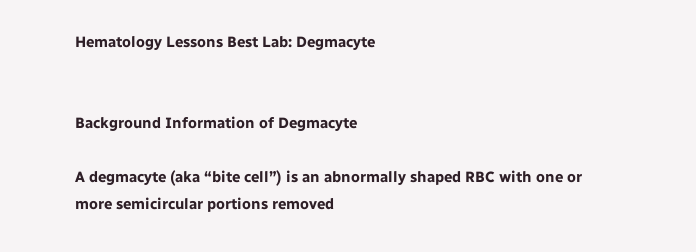Hematology Lessons Best Lab: Degmacyte


Background Information of Degmacyte

A degmacyte (aka “bite cell”) is an abnormally shaped RBC with one or more semicircular portions removed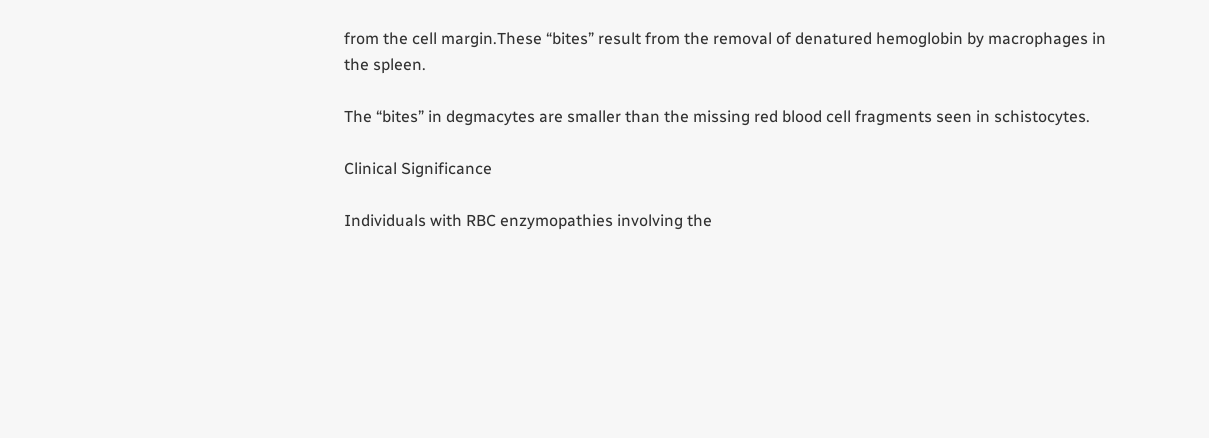from the cell margin.These “bites” result from the removal of denatured hemoglobin by macrophages in the spleen.

The “bites” in degmacytes are smaller than the missing red blood cell fragments seen in schistocytes.

Clinical Significance

Individuals with RBC enzymopathies involving the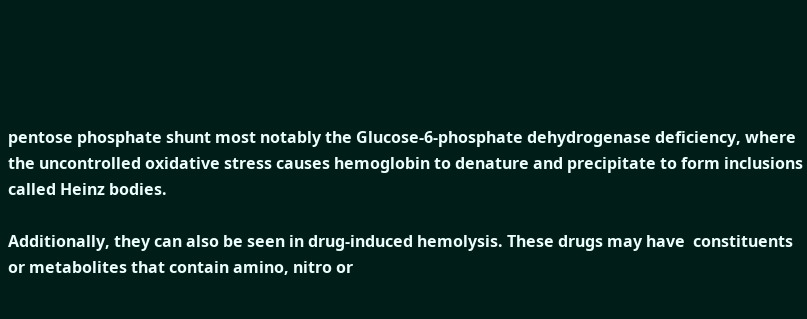pentose phosphate shunt most notably the Glucose-6-phosphate dehydrogenase deficiency, where the uncontrolled oxidative stress causes hemoglobin to denature and precipitate to form inclusions called Heinz bodies.

Additionally, they can also be seen in drug-induced hemolysis. These drugs may have  constituents or metabolites that contain amino, nitro or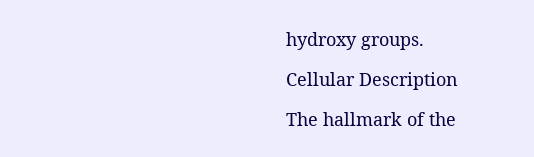hydroxy groups.

Cellular Description

The hallmark of the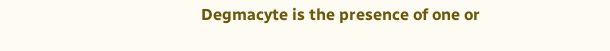Degmacyte is the presence of one or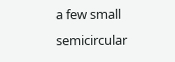a few small semicircular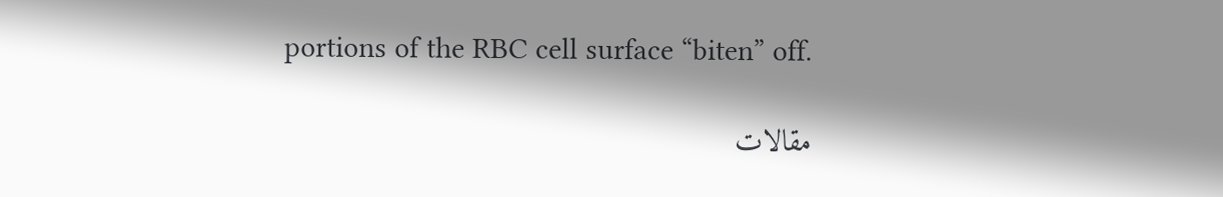portions of the RBC cell surface “biten” off.

مقالات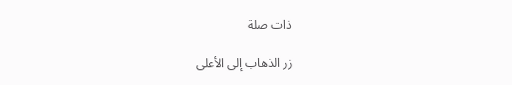ذات صلة

زر الذهاب إلى الأعلى